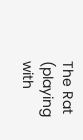The Rat (playing with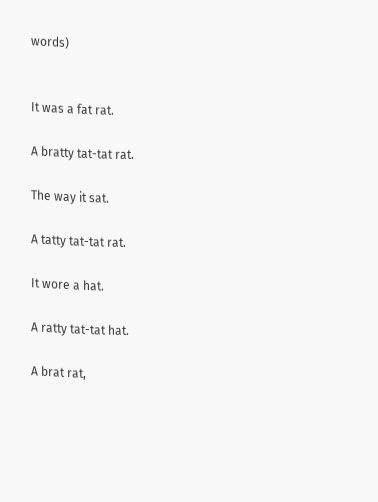words)


It was a fat rat.

A bratty tat-tat rat.

The way it sat.

A tatty tat-tat rat.

It wore a hat.

A ratty tat-tat hat.

A brat rat,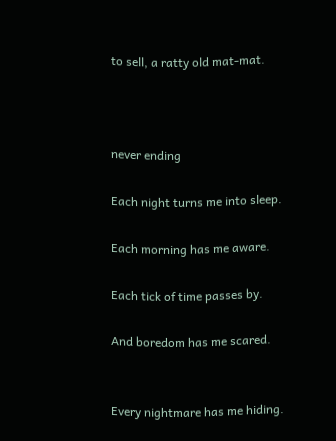to sell, a ratty old mat-mat.



never ending

Each night turns me into sleep.

Each morning has me aware.

Each tick of time passes by.

And boredom has me scared.


Every nightmare has me hiding.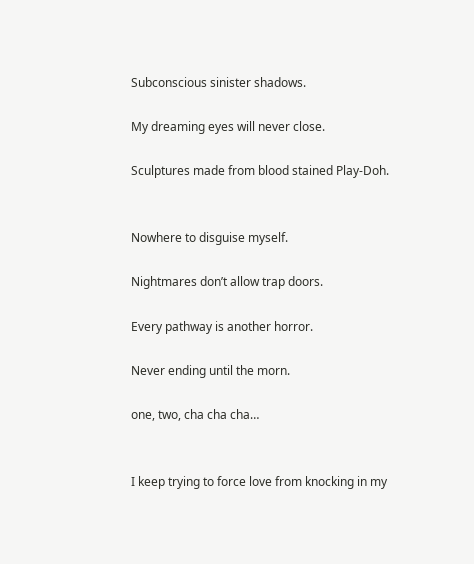Subconscious sinister shadows.

My dreaming eyes will never close.

Sculptures made from blood stained Play-Doh.


Nowhere to disguise myself.

Nightmares don’t allow trap doors.

Every pathway is another horror.

Never ending until the morn.

one, two, cha cha cha…


I keep trying to force love from knocking in my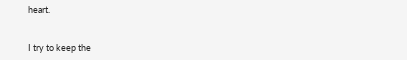heart.


I try to keep the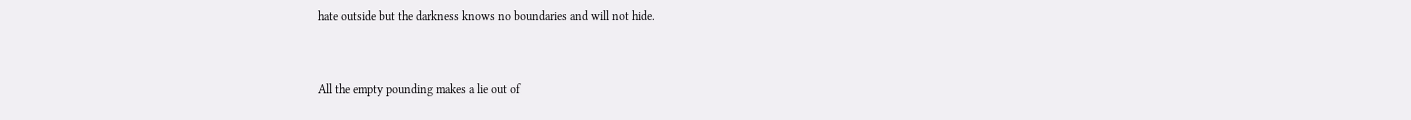hate outside but the darkness knows no boundaries and will not hide.


All the empty pounding makes a lie out of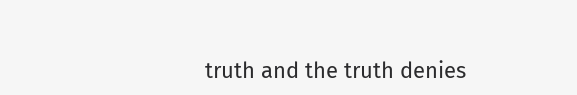truth and the truth denies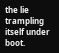the lie trampling itself under boot.